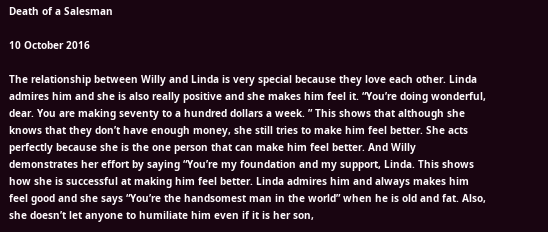Death of a Salesman

10 October 2016

The relationship between Willy and Linda is very special because they love each other. Linda admires him and she is also really positive and she makes him feel it. “You’re doing wonderful, dear. You are making seventy to a hundred dollars a week. ” This shows that although she knows that they don’t have enough money, she still tries to make him feel better. She acts perfectly because she is the one person that can make him feel better. And Willy demonstrates her effort by saying “You’re my foundation and my support, Linda. This shows how she is successful at making him feel better. Linda admires him and always makes him feel good and she says “You’re the handsomest man in the world” when he is old and fat. Also, she doesn’t let anyone to humiliate him even if it is her son,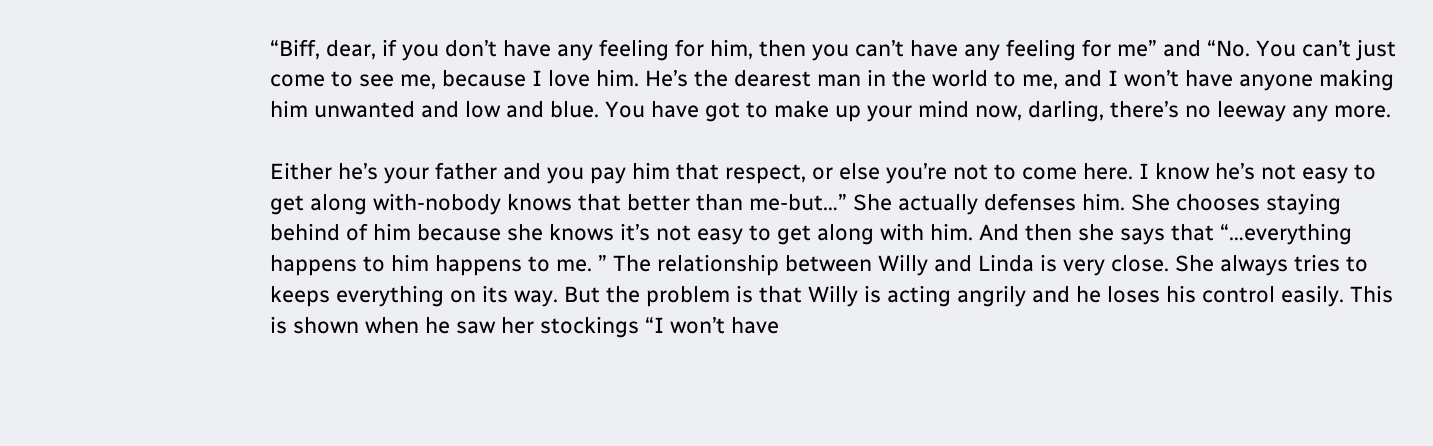“Biff, dear, if you don’t have any feeling for him, then you can’t have any feeling for me” and “No. You can’t just come to see me, because I love him. He’s the dearest man in the world to me, and I won’t have anyone making him unwanted and low and blue. You have got to make up your mind now, darling, there’s no leeway any more.

Either he’s your father and you pay him that respect, or else you’re not to come here. I know he’s not easy to get along with-nobody knows that better than me-but…” She actually defenses him. She chooses staying behind of him because she knows it’s not easy to get along with him. And then she says that “…everything happens to him happens to me. ” The relationship between Willy and Linda is very close. She always tries to keeps everything on its way. But the problem is that Willy is acting angrily and he loses his control easily. This is shown when he saw her stockings “I won’t have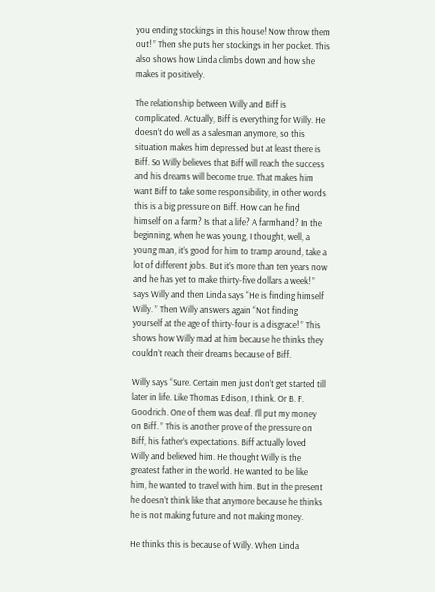you ending stockings in this house! Now throw them out! ” Then she puts her stockings in her pocket. This also shows how Linda climbs down and how she makes it positively.

The relationship between Willy and Biff is complicated. Actually, Biff is everything for Willy. He doesn’t do well as a salesman anymore, so this situation makes him depressed but at least there is Biff. So Willy believes that Biff will reach the success and his dreams will become true. That makes him want Biff to take some responsibility, in other words this is a big pressure on Biff. How can he find himself on a farm? Is that a life? A farmhand? In the beginning, when he was young, I thought, well, a young man, it’s good for him to tramp around, take a lot of different jobs. But it’s more than ten years now and he has yet to make thirty-five dollars a week! ” says Willy and then Linda says “He is finding himself Willy. ” Then Willy answers again “Not finding yourself at the age of thirty-four is a disgrace! ” This shows how Willy mad at him because he thinks they couldn’t reach their dreams because of Biff.

Willy says “Sure. Certain men just don’t get started till later in life. Like Thomas Edison, I think. Or B. F. Goodrich. One of them was deaf. I’ll put my money on Biff. ” This is another prove of the pressure on Biff, his father’s expectations. Biff actually loved Willy and believed him. He thought Willy is the greatest father in the world. He wanted to be like him, he wanted to travel with him. But in the present he doesn’t think like that anymore because he thinks he is not making future and not making money.

He thinks this is because of Willy. When Linda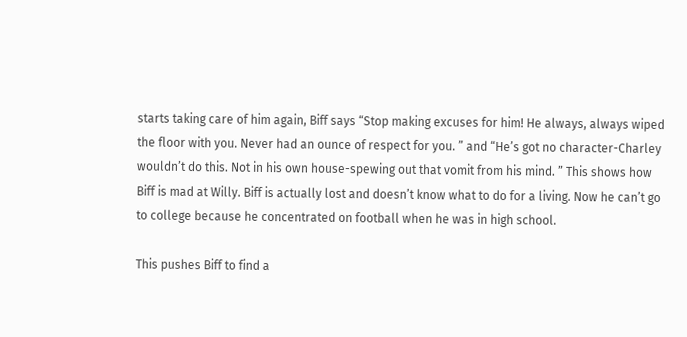starts taking care of him again, Biff says “Stop making excuses for him! He always, always wiped the floor with you. Never had an ounce of respect for you. ” and “He’s got no character-Charley wouldn’t do this. Not in his own house-spewing out that vomit from his mind. ” This shows how Biff is mad at Willy. Biff is actually lost and doesn’t know what to do for a living. Now he can’t go to college because he concentrated on football when he was in high school.

This pushes Biff to find a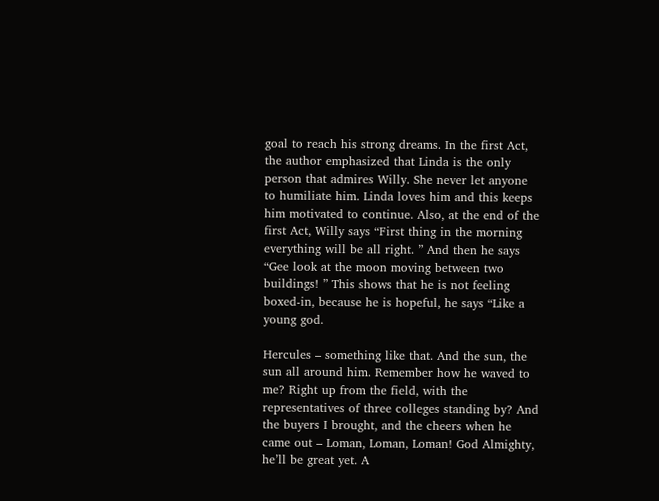goal to reach his strong dreams. In the first Act, the author emphasized that Linda is the only person that admires Willy. She never let anyone to humiliate him. Linda loves him and this keeps him motivated to continue. Also, at the end of the first Act, Willy says “First thing in the morning everything will be all right. ” And then he says “Gee look at the moon moving between two buildings! ” This shows that he is not feeling boxed-in, because he is hopeful, he says “Like a young god.

Hercules – something like that. And the sun, the sun all around him. Remember how he waved to me? Right up from the field, with the representatives of three colleges standing by? And the buyers I brought, and the cheers when he came out – Loman, Loman, Loman! God Almighty, he’ll be great yet. A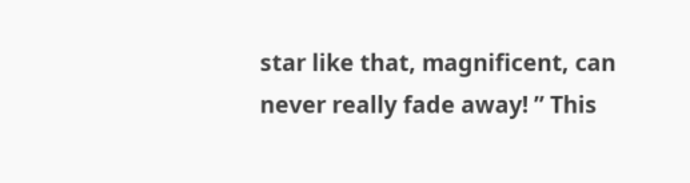star like that, magnificent, can never really fade away! ” This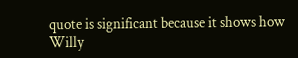quote is significant because it shows how Willy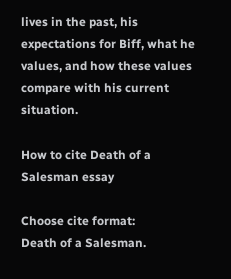lives in the past, his expectations for Biff, what he values, and how these values compare with his current situation.

How to cite Death of a Salesman essay

Choose cite format:
Death of a Salesman.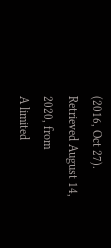(2016, Oct 27). Retrieved August 14, 2020, from
A limited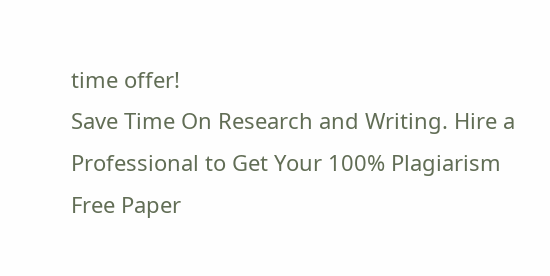time offer!
Save Time On Research and Writing. Hire a Professional to Get Your 100% Plagiarism Free Paper